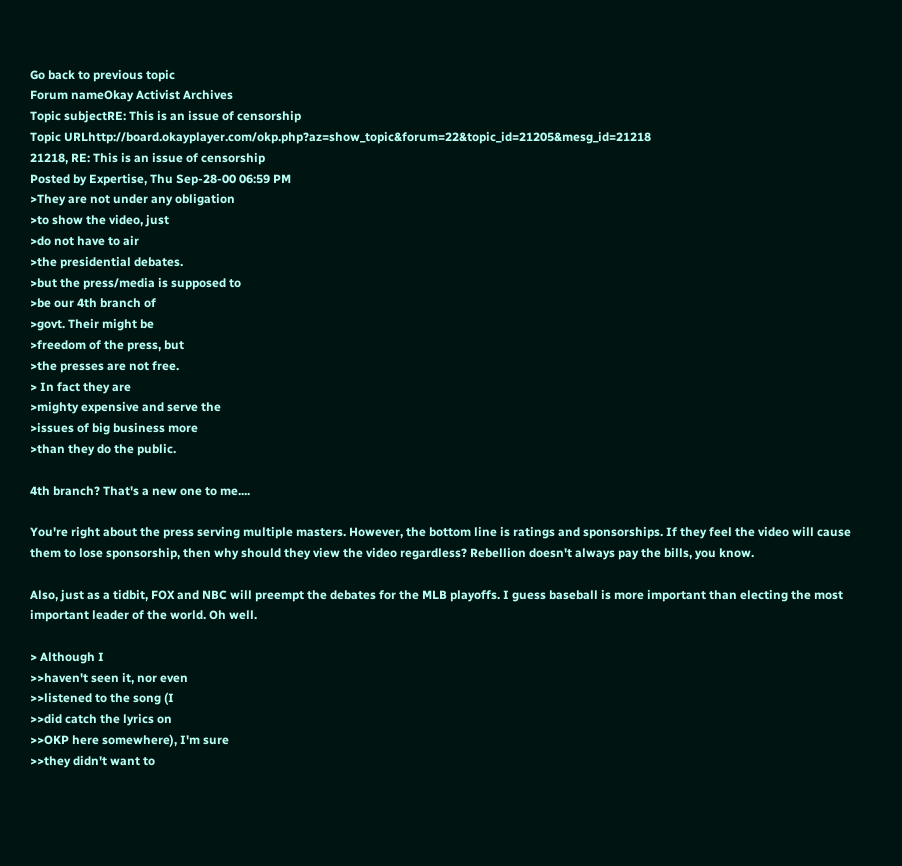Go back to previous topic
Forum nameOkay Activist Archives
Topic subjectRE: This is an issue of censorship
Topic URLhttp://board.okayplayer.com/okp.php?az=show_topic&forum=22&topic_id=21205&mesg_id=21218
21218, RE: This is an issue of censorship
Posted by Expertise, Thu Sep-28-00 06:59 PM
>They are not under any obligation
>to show the video, just
>do not have to air
>the presidential debates.
>but the press/media is supposed to
>be our 4th branch of
>govt. Their might be
>freedom of the press, but
>the presses are not free.
> In fact they are
>mighty expensive and serve the
>issues of big business more
>than they do the public.

4th branch? That's a new one to me....

You're right about the press serving multiple masters. However, the bottom line is ratings and sponsorships. If they feel the video will cause them to lose sponsorship, then why should they view the video regardless? Rebellion doesn't always pay the bills, you know.

Also, just as a tidbit, FOX and NBC will preempt the debates for the MLB playoffs. I guess baseball is more important than electing the most important leader of the world. Oh well.

> Although I
>>haven't seen it, nor even
>>listened to the song (I
>>did catch the lyrics on
>>OKP here somewhere), I'm sure
>>they didn't want to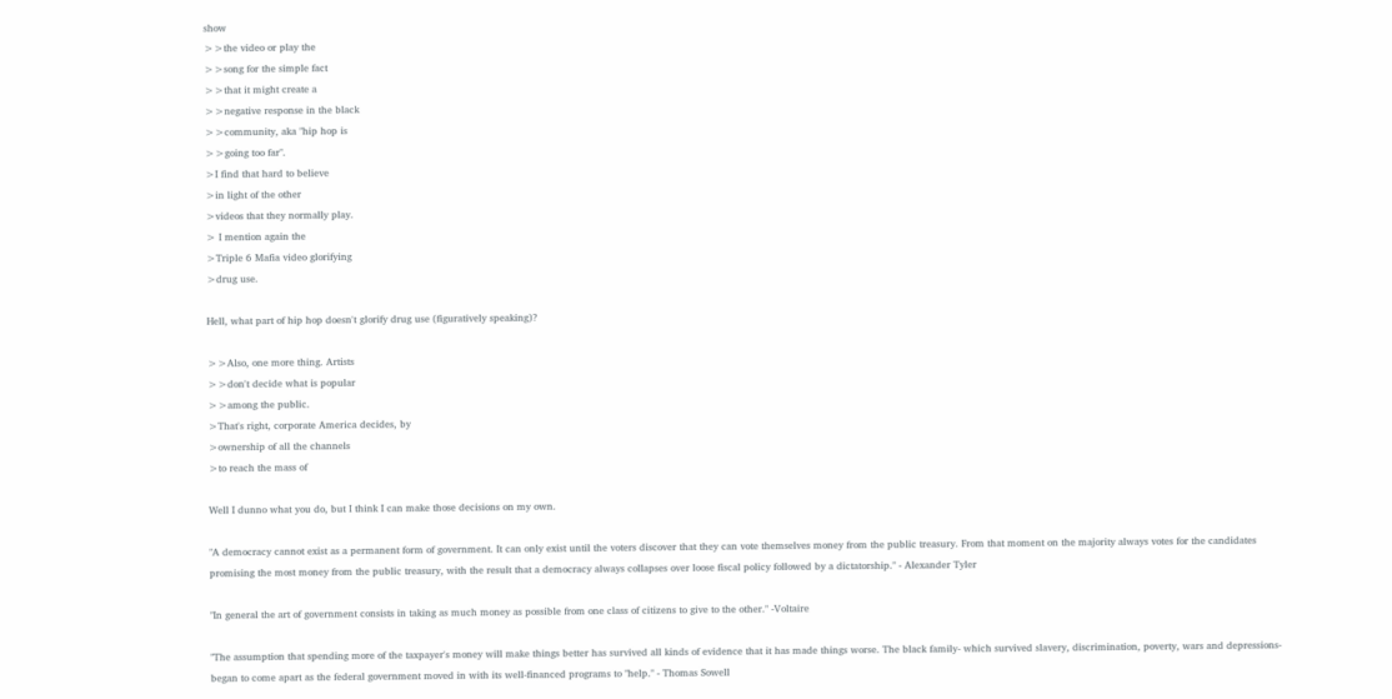show
>>the video or play the
>>song for the simple fact
>>that it might create a
>>negative response in the black
>>community, aka "hip hop is
>>going too far".
>I find that hard to believe
>in light of the other
>videos that they normally play.
> I mention again the
>Triple 6 Mafia video glorifying
>drug use.

Hell, what part of hip hop doesn't glorify drug use (figuratively speaking)?

>>Also, one more thing. Artists
>>don't decide what is popular
>>among the public.
>That's right, corporate America decides, by
>ownership of all the channels
>to reach the mass of

Well I dunno what you do, but I think I can make those decisions on my own.

"A democracy cannot exist as a permanent form of government. It can only exist until the voters discover that they can vote themselves money from the public treasury. From that moment on the majority always votes for the candidates promising the most money from the public treasury, with the result that a democracy always collapses over loose fiscal policy followed by a dictatorship." - Alexander Tyler

"In general the art of government consists in taking as much money as possible from one class of citizens to give to the other." -Voltaire

"The assumption that spending more of the taxpayer's money will make things better has survived all kinds of evidence that it has made things worse. The black family- which survived slavery, discrimination, poverty, wars and depressions- began to come apart as the federal government moved in with its well-financed programs to "help." - Thomas Sowell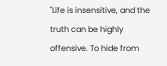"Life is insensitive, and the truth can be highly offensive. To hide from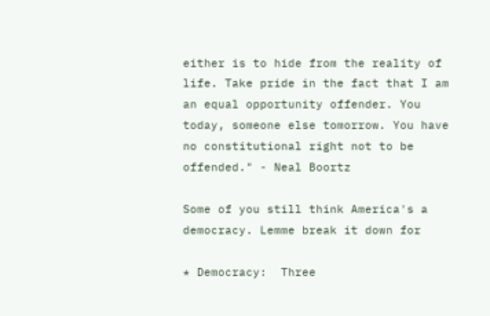either is to hide from the reality of life. Take pride in the fact that I am an equal opportunity offender. You today, someone else tomorrow. You have no constitutional right not to be offended." - Neal Boortz

Some of you still think America's a
democracy. Lemme break it down for

* Democracy:  Three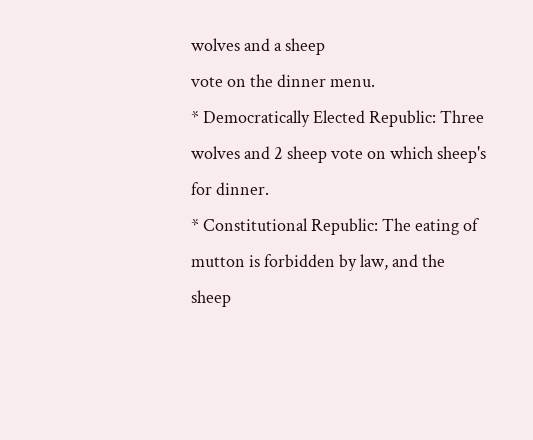wolves and a sheep
vote on the dinner menu.
* Democratically Elected Republic: Three
wolves and 2 sheep vote on which sheep's
for dinner.
* Constitutional Republic: The eating of
mutton is forbidden by law, and the
sheep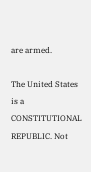are armed.

The United States is a CONSTITUTIONAL
REPUBLIC. Not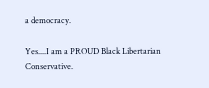a democracy.

Yes....I am a PROUD Black Libertarian Conservative.